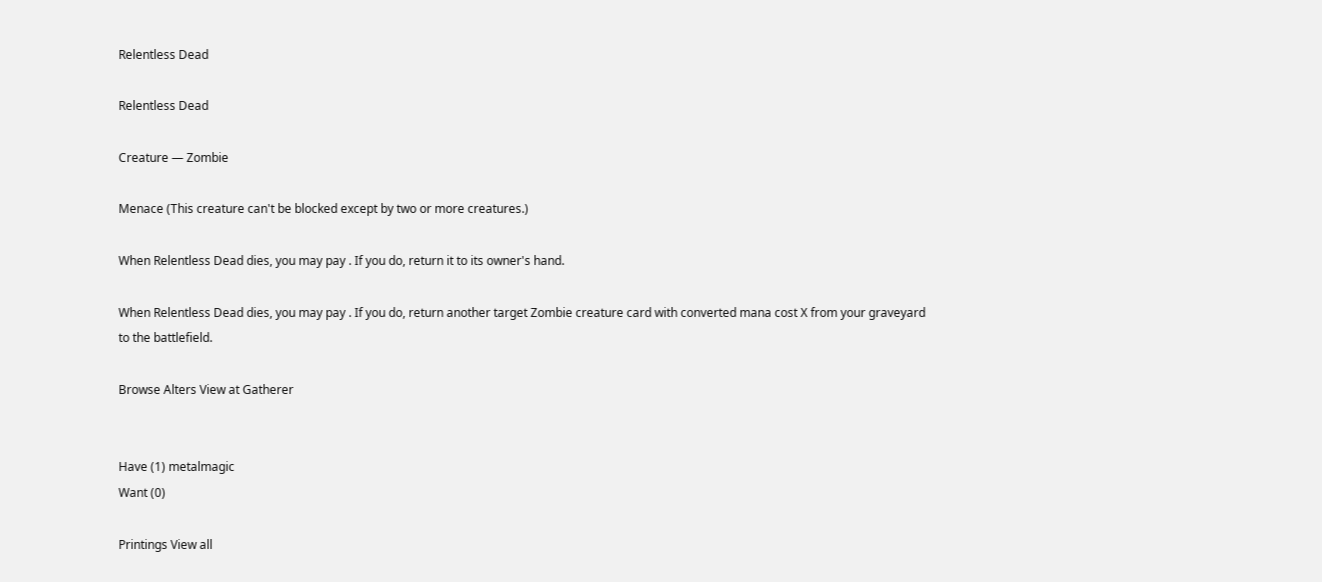Relentless Dead

Relentless Dead

Creature — Zombie

Menace (This creature can't be blocked except by two or more creatures.)

When Relentless Dead dies, you may pay . If you do, return it to its owner's hand.

When Relentless Dead dies, you may pay . If you do, return another target Zombie creature card with converted mana cost X from your graveyard to the battlefield.

Browse Alters View at Gatherer


Have (1) metalmagic
Want (0)

Printings View all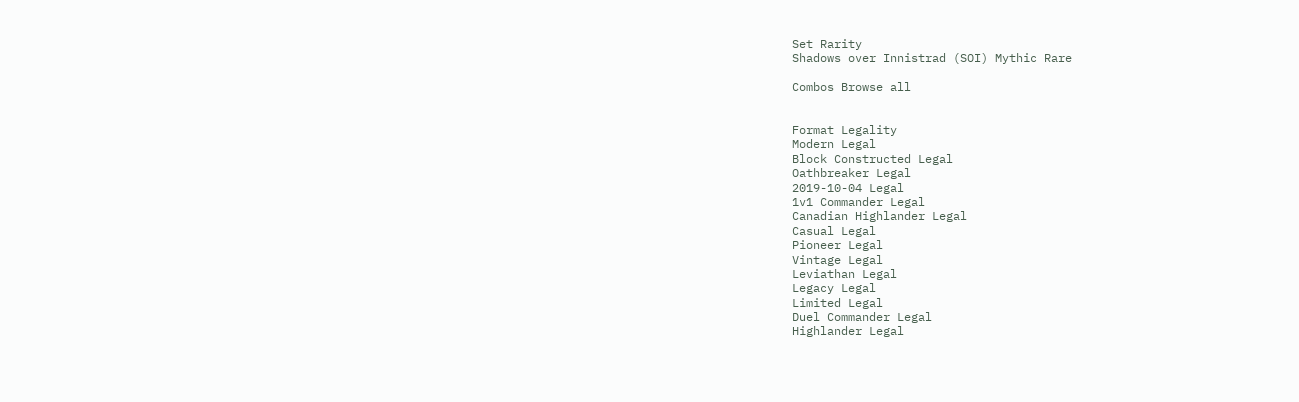Set Rarity
Shadows over Innistrad (SOI) Mythic Rare

Combos Browse all


Format Legality
Modern Legal
Block Constructed Legal
Oathbreaker Legal
2019-10-04 Legal
1v1 Commander Legal
Canadian Highlander Legal
Casual Legal
Pioneer Legal
Vintage Legal
Leviathan Legal
Legacy Legal
Limited Legal
Duel Commander Legal
Highlander Legal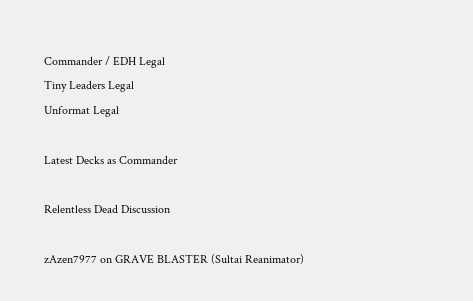Commander / EDH Legal
Tiny Leaders Legal
Unformat Legal

Latest Decks as Commander

Relentless Dead Discussion

zAzen7977 on GRAVE BLASTER (Sultai Reanimator)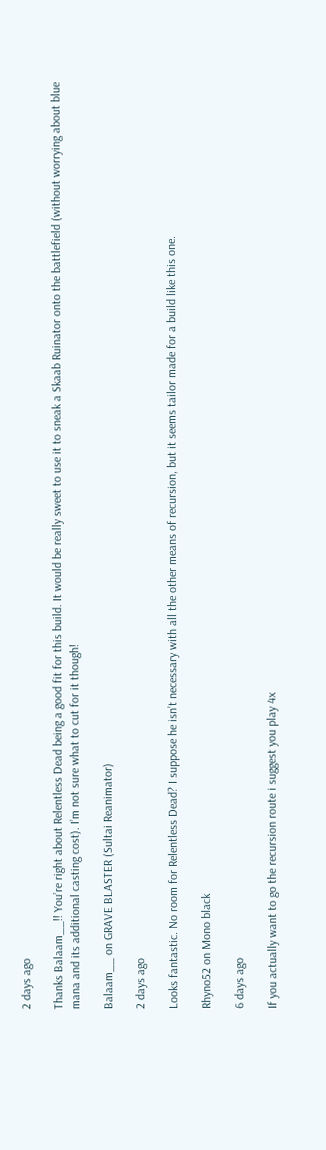2 days ago

Thanks Balaam__!! You’re right about Relentless Dead being a good fit for this build. It would be really sweet to use it to sneak a Skaab Ruinator onto the battlefield (without worrying about blue mana and its additional casting cost). I’m not sure what to cut for it though!

Balaam__ on GRAVE BLASTER (Sultai Reanimator)

2 days ago

Looks fantastic. No room for Relentless Dead? I suppose he isn’t necessary with all the other means of recursion, but it seems tailor made for a build like this one.

Rhyno52 on Mono black

6 days ago

If you actually want to go the recursion route i suggest you play 4x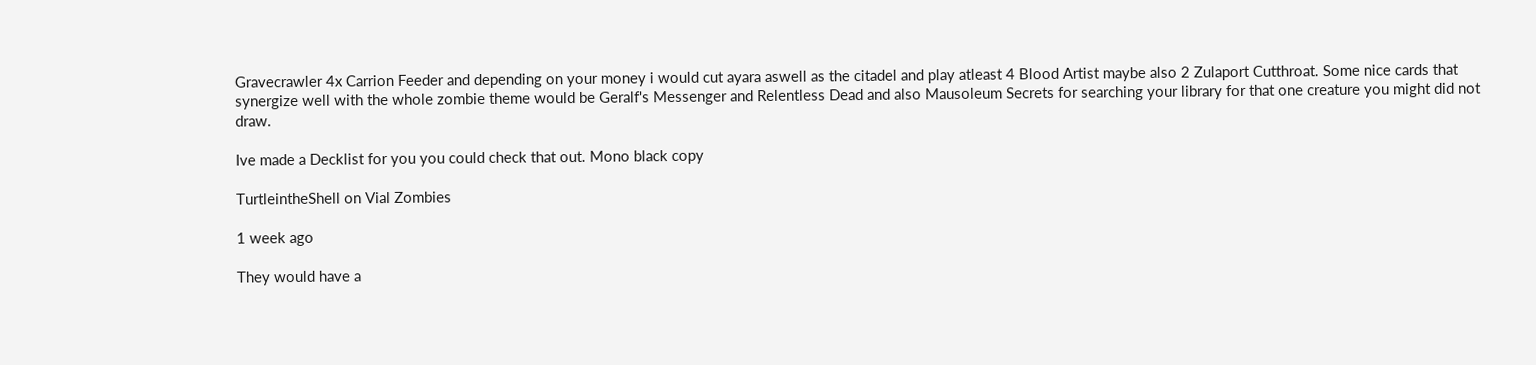Gravecrawler 4x Carrion Feeder and depending on your money i would cut ayara aswell as the citadel and play atleast 4 Blood Artist maybe also 2 Zulaport Cutthroat. Some nice cards that synergize well with the whole zombie theme would be Geralf's Messenger and Relentless Dead and also Mausoleum Secrets for searching your library for that one creature you might did not draw.

Ive made a Decklist for you you could check that out. Mono black copy

TurtleintheShell on Vial Zombies

1 week ago

They would have a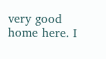very good home here. I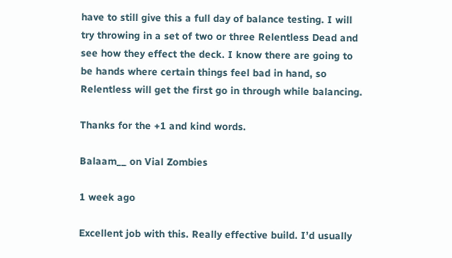have to still give this a full day of balance testing. I will try throwing in a set of two or three Relentless Dead and see how they effect the deck. I know there are going to be hands where certain things feel bad in hand, so Relentless will get the first go in through while balancing.

Thanks for the +1 and kind words.

Balaam__ on Vial Zombies

1 week ago

Excellent job with this. Really effective build. I’d usually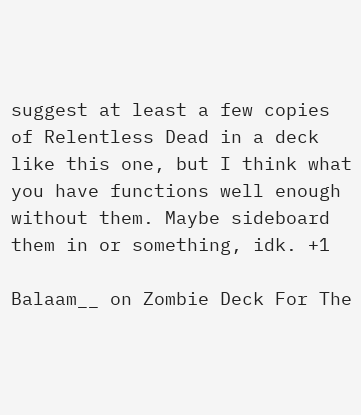suggest at least a few copies of Relentless Dead in a deck like this one, but I think what you have functions well enough without them. Maybe sideboard them in or something, idk. +1

Balaam__ on Zombie Deck For The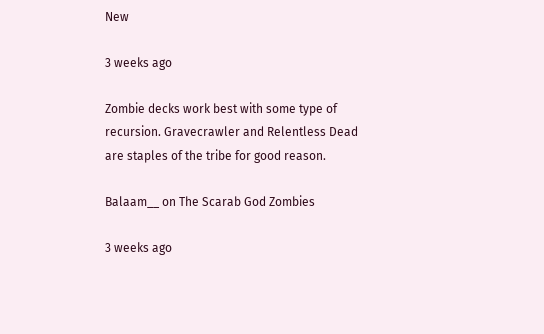New

3 weeks ago

Zombie decks work best with some type of recursion. Gravecrawler and Relentless Dead are staples of the tribe for good reason.

Balaam__ on The Scarab God Zombies

3 weeks ago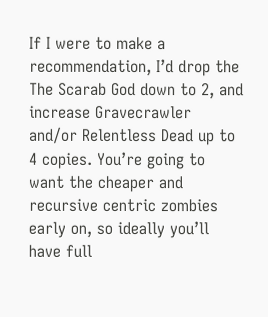If I were to make a recommendation, I’d drop the The Scarab God down to 2, and increase Gravecrawler and/or Relentless Dead up to 4 copies. You’re going to want the cheaper and recursive centric zombies early on, so ideally you’ll have full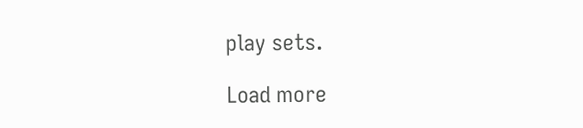play sets.

Load more